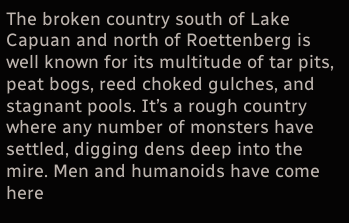The broken country south of Lake Capuan and north of Roettenberg is well known for its multitude of tar pits, peat bogs, reed choked gulches, and stagnant pools. It’s a rough country where any number of monsters have settled, digging dens deep into the mire. Men and humanoids have come here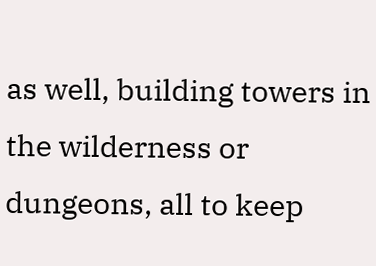as well, building towers in the wilderness or dungeons, all to keep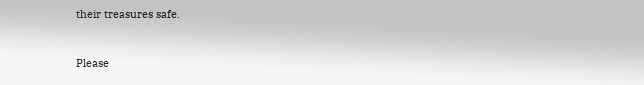their treasures safe.


Please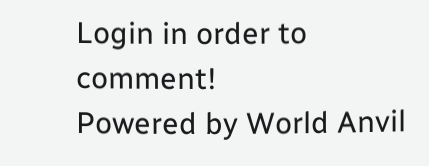Login in order to comment!
Powered by World Anvil